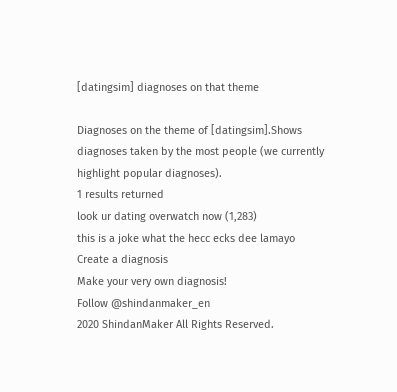[datingsim] diagnoses on that theme

Diagnoses on the theme of [datingsim].Shows diagnoses taken by the most people (we currently highlight popular diagnoses).
1 results returned
look ur dating overwatch now (1,283)
this is a joke what the hecc ecks dee lamayo
Create a diagnosis
Make your very own diagnosis!
Follow @shindanmaker_en
2020 ShindanMaker All Rights Reserved.